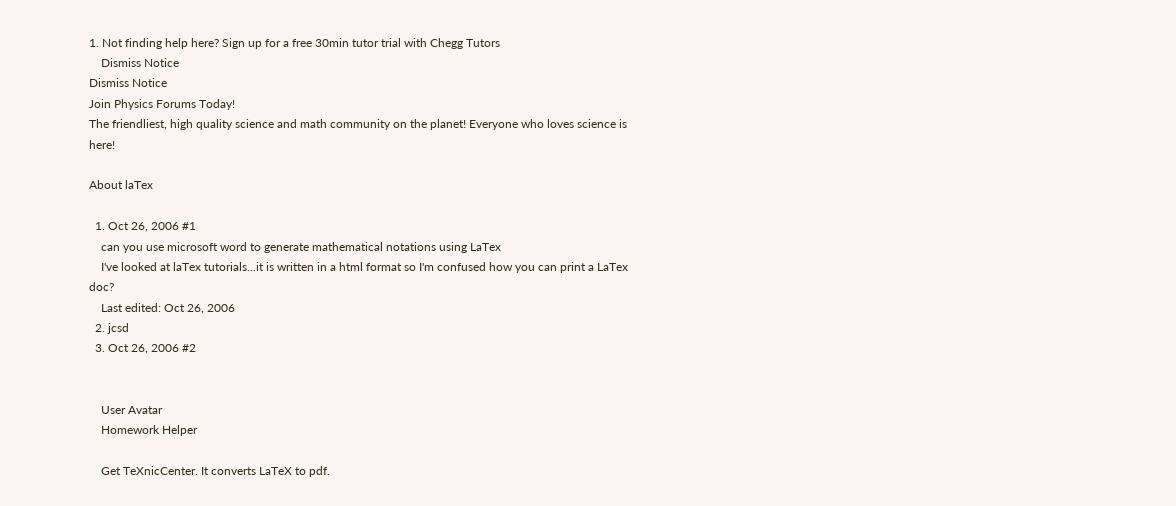1. Not finding help here? Sign up for a free 30min tutor trial with Chegg Tutors
    Dismiss Notice
Dismiss Notice
Join Physics Forums Today!
The friendliest, high quality science and math community on the planet! Everyone who loves science is here!

About laTex

  1. Oct 26, 2006 #1
    can you use microsoft word to generate mathematical notations using LaTex
    I've looked at laTex tutorials...it is written in a html format so I'm confused how you can print a LaTex doc?
    Last edited: Oct 26, 2006
  2. jcsd
  3. Oct 26, 2006 #2


    User Avatar
    Homework Helper

    Get TeXnicCenter. It converts LaTeX to pdf.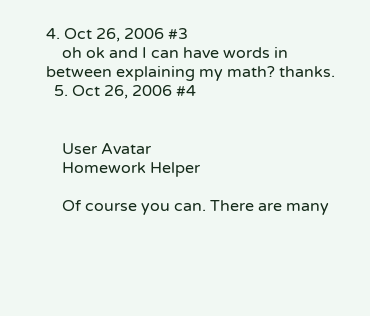4. Oct 26, 2006 #3
    oh ok and I can have words in between explaining my math? thanks.
  5. Oct 26, 2006 #4


    User Avatar
    Homework Helper

    Of course you can. There are many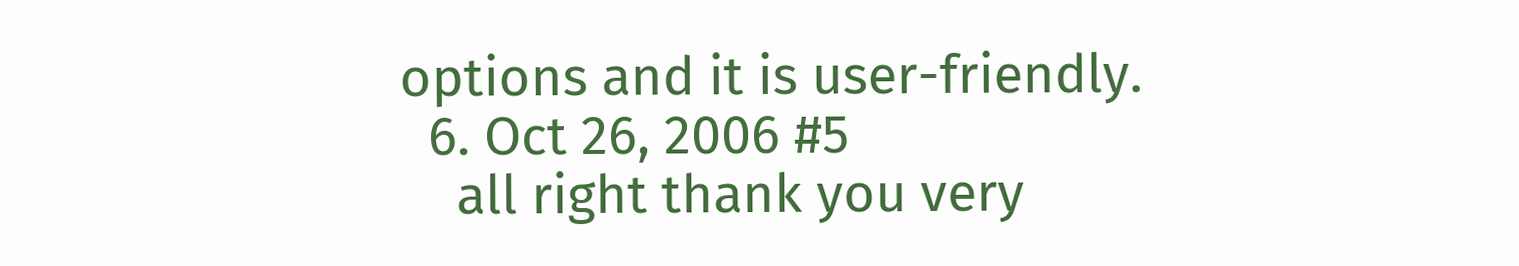options and it is user-friendly.
  6. Oct 26, 2006 #5
    all right thank you very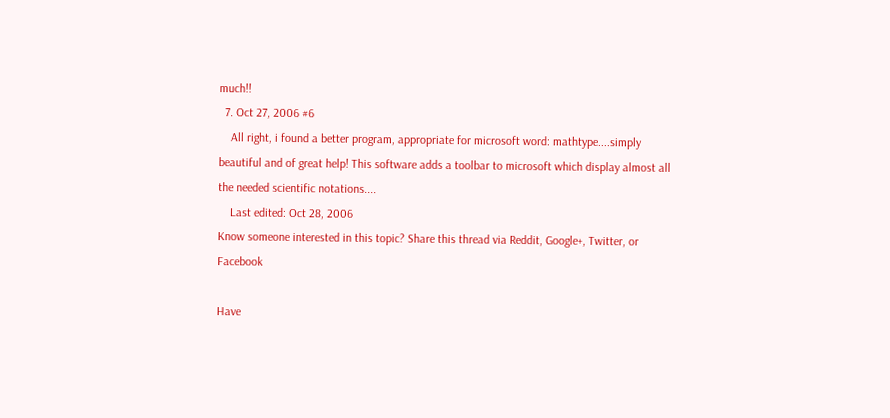much!!
  7. Oct 27, 2006 #6
    All right, i found a better program, appropriate for microsoft word: mathtype....simply beautiful and of great help! This software adds a toolbar to microsoft which display almost all the needed scientific notations....
    Last edited: Oct 28, 2006
Know someone interested in this topic? Share this thread via Reddit, Google+, Twitter, or Facebook

Have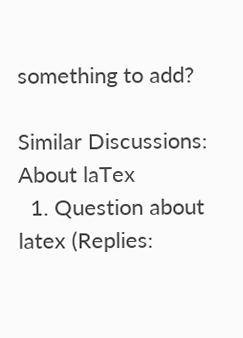something to add?

Similar Discussions: About laTex
  1. Question about latex (Replies: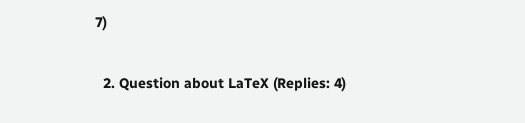7)

  2. Question about LaTeX (Replies: 4)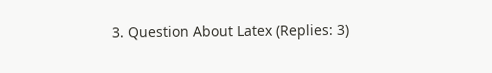3. Question About Latex (Replies: 3)